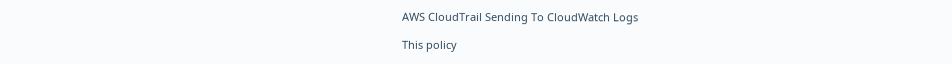AWS CloudTrail Sending To CloudWatch Logs

This policy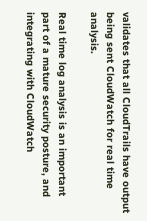validates that all CloudTrails have output being sent CloudWatch for real time analysis.

Real time log analysis is an important part of a mature security posture, and integrating with CloudWatch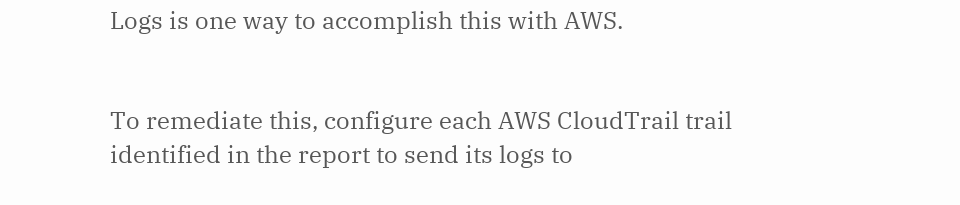Logs is one way to accomplish this with AWS.


To remediate this, configure each AWS CloudTrail trail identified in the report to send its logs to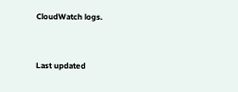CloudWatch logs.


Last updated